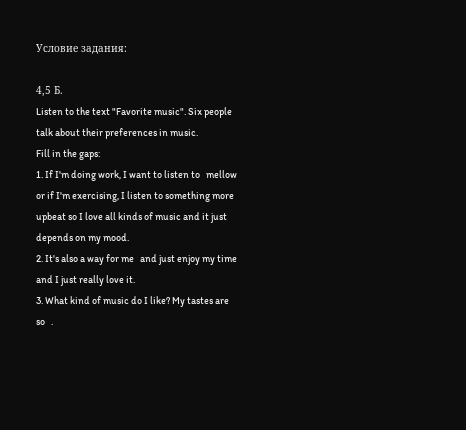Условие задания:

4,5 Б.
Listen to the text "Favorite music". Six people talk about their preferences in music.
Fill in the gaps:
1. If I'm doing work, I want to listen to   mellow or if I'm exercising, I listen to something more upbeat so I love all kinds of music and it just depends on my mood.
2. It's also a way for me   and just enjoy my time and I just really love it.
3. What kind of music do I like? My tastes are so   .